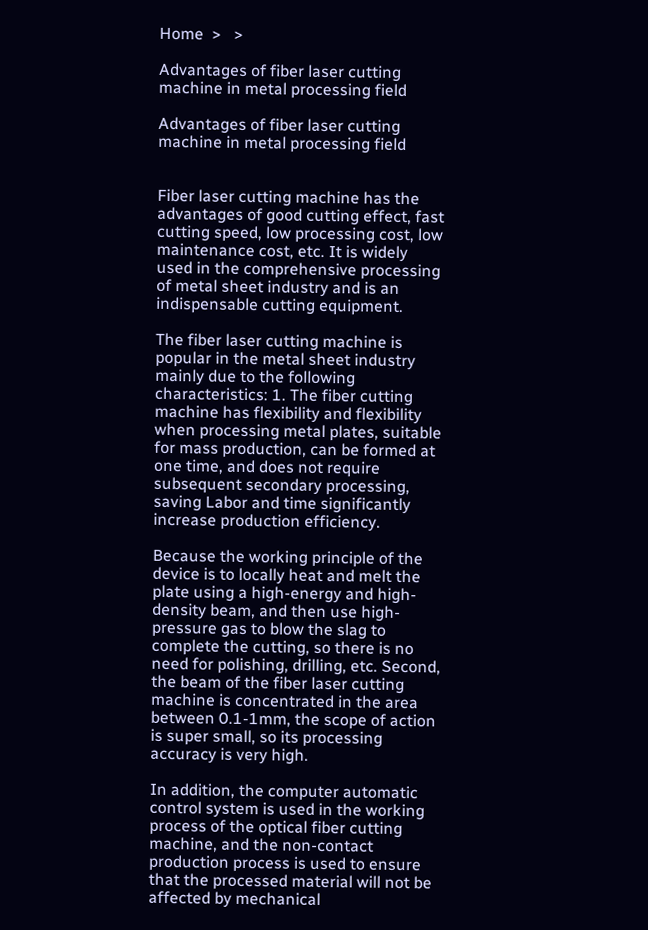Home  >   >

Advantages of fiber laser cutting machine in metal processing field

Advantages of fiber laser cutting machine in metal processing field


Fiber laser cutting machine has the advantages of good cutting effect, fast cutting speed, low processing cost, low maintenance cost, etc. It is widely used in the comprehensive processing of metal sheet industry and is an indispensable cutting equipment.

The fiber laser cutting machine is popular in the metal sheet industry mainly due to the following characteristics: 1. The fiber cutting machine has flexibility and flexibility when processing metal plates, suitable for mass production, can be formed at one time, and does not require subsequent secondary processing, saving Labor and time significantly increase production efficiency.

Because the working principle of the device is to locally heat and melt the plate using a high-energy and high-density beam, and then use high-pressure gas to blow the slag to complete the cutting, so there is no need for polishing, drilling, etc. Second, the beam of the fiber laser cutting machine is concentrated in the area between 0.1-1mm, the scope of action is super small, so its processing accuracy is very high.

In addition, the computer automatic control system is used in the working process of the optical fiber cutting machine, and the non-contact production process is used to ensure that the processed material will not be affected by mechanical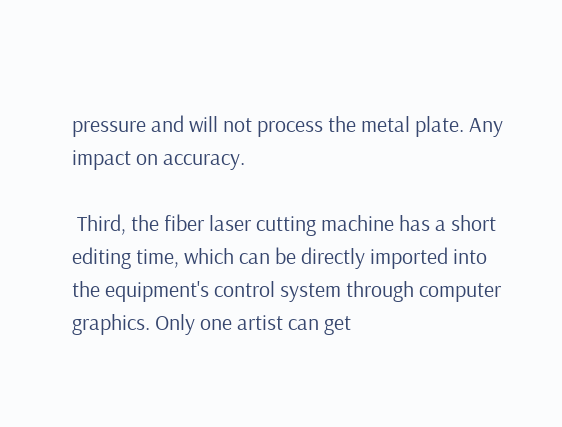pressure and will not process the metal plate. Any impact on accuracy.

 Third, the fiber laser cutting machine has a short editing time, which can be directly imported into the equipment's control system through computer graphics. Only one artist can get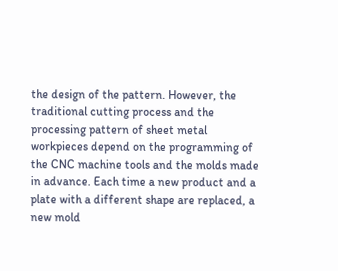the design of the pattern. However, the traditional cutting process and the processing pattern of sheet metal workpieces depend on the programming of the CNC machine tools and the molds made in advance. Each time a new product and a plate with a different shape are replaced, a new mold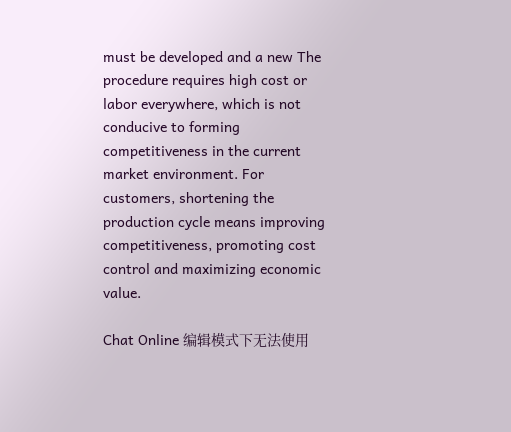must be developed and a new The procedure requires high cost or labor everywhere, which is not conducive to forming competitiveness in the current market environment. For customers, shortening the production cycle means improving competitiveness, promoting cost control and maximizing economic value.

Chat Online 编辑模式下无法使用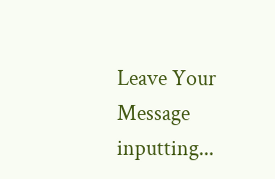Leave Your Message inputting...